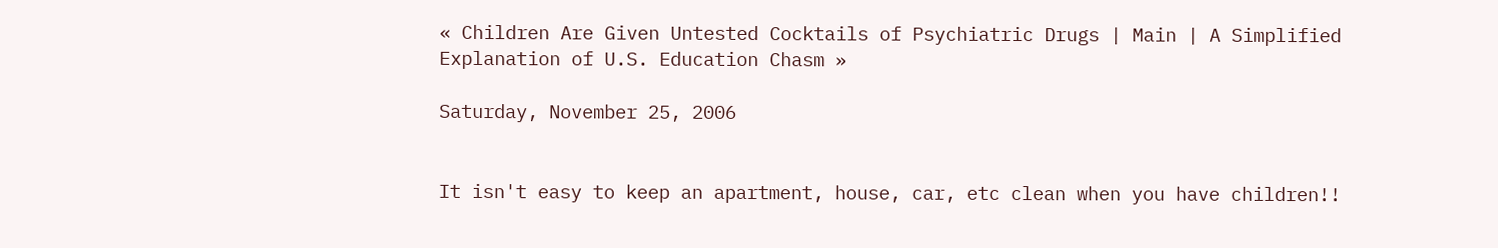« Children Are Given Untested Cocktails of Psychiatric Drugs | Main | A Simplified Explanation of U.S. Education Chasm »

Saturday, November 25, 2006


It isn't easy to keep an apartment, house, car, etc clean when you have children!!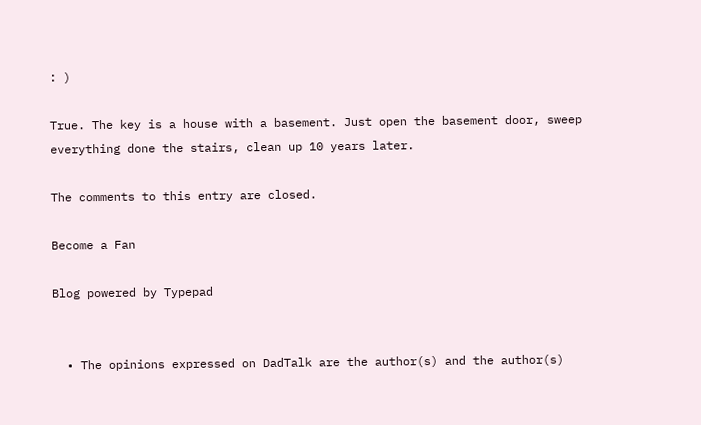: )

True. The key is a house with a basement. Just open the basement door, sweep everything done the stairs, clean up 10 years later.

The comments to this entry are closed.

Become a Fan

Blog powered by Typepad


  • The opinions expressed on DadTalk are the author(s) and the author(s)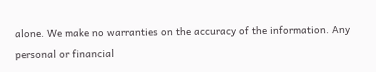alone. We make no warranties on the accuracy of the information. Any personal or financial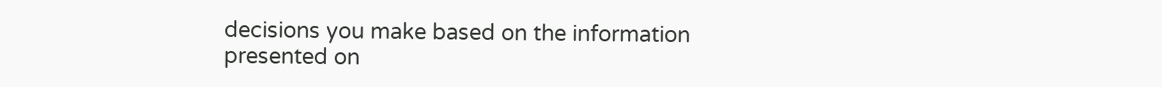decisions you make based on the information presented on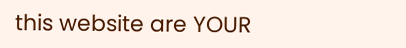this website are YOUR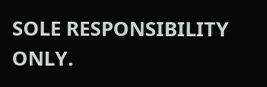SOLE RESPONSIBILITY ONLY.